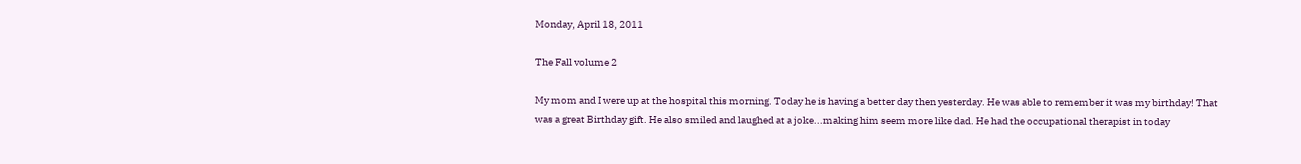Monday, April 18, 2011

The Fall volume 2

My mom and I were up at the hospital this morning. Today he is having a better day then yesterday. He was able to remember it was my birthday! That was a great Birthday gift. He also smiled and laughed at a joke...making him seem more like dad. He had the occupational therapist in today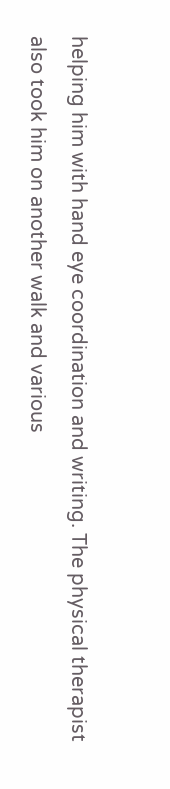helping him with hand eye coordination and writing. The physical therapist also took him on another walk and various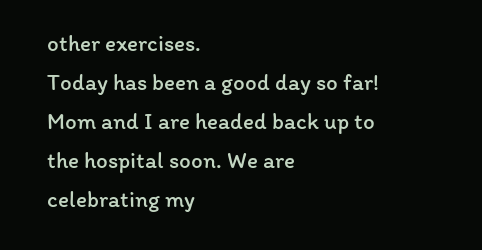other exercises.
Today has been a good day so far! Mom and I are headed back up to the hospital soon. We are celebrating my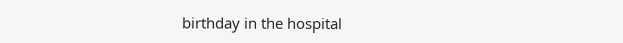birthday in the hospital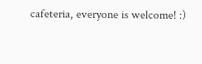cafeteria, everyone is welcome! :)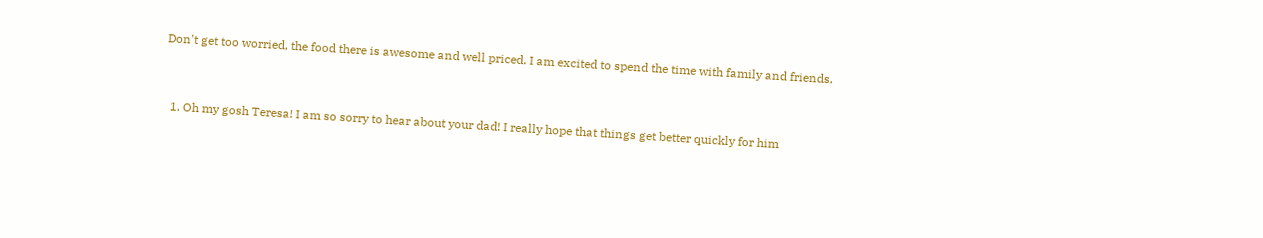Don't get too worried, the food there is awesome and well priced. I am excited to spend the time with family and friends.


  1. Oh my gosh Teresa! I am so sorry to hear about your dad! I really hope that things get better quickly for him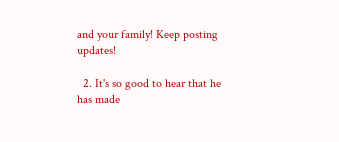and your family! Keep posting updates!

  2. It's so good to hear that he has made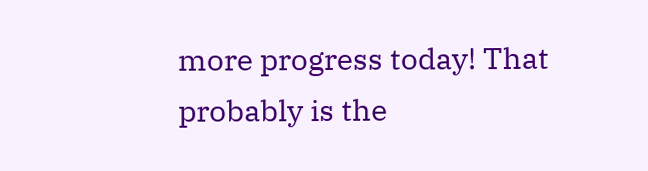more progress today! That probably is the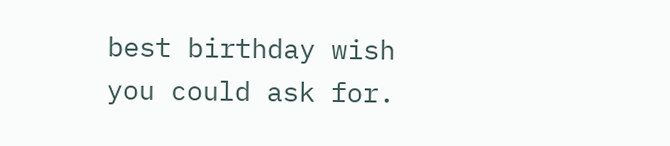best birthday wish you could ask for.